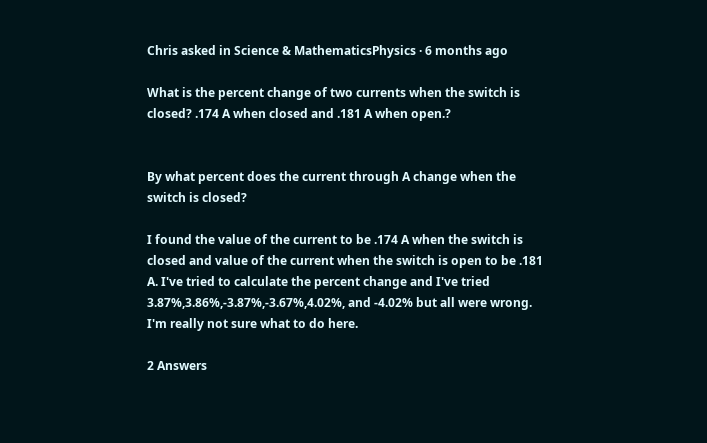Chris asked in Science & MathematicsPhysics · 6 months ago

What is the percent change of two currents when the switch is closed? .174 A when closed and .181 A when open.?


By what percent does the current through A change when the switch is closed?

I found the value of the current to be .174 A when the switch is closed and value of the current when the switch is open to be .181 A. I've tried to calculate the percent change and I've tried 3.87%,3.86%,-3.87%,-3.67%,4.02%, and -4.02% but all were wrong. I'm really not sure what to do here.

2 Answers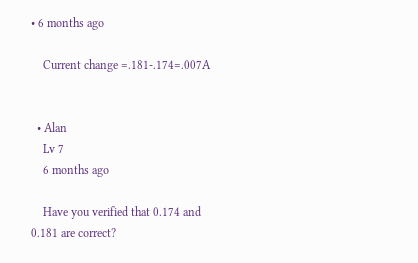• 6 months ago

    Current change =.181-.174=.007A


  • Alan
    Lv 7
    6 months ago

    Have you verified that 0.174 and 0.181 are correct?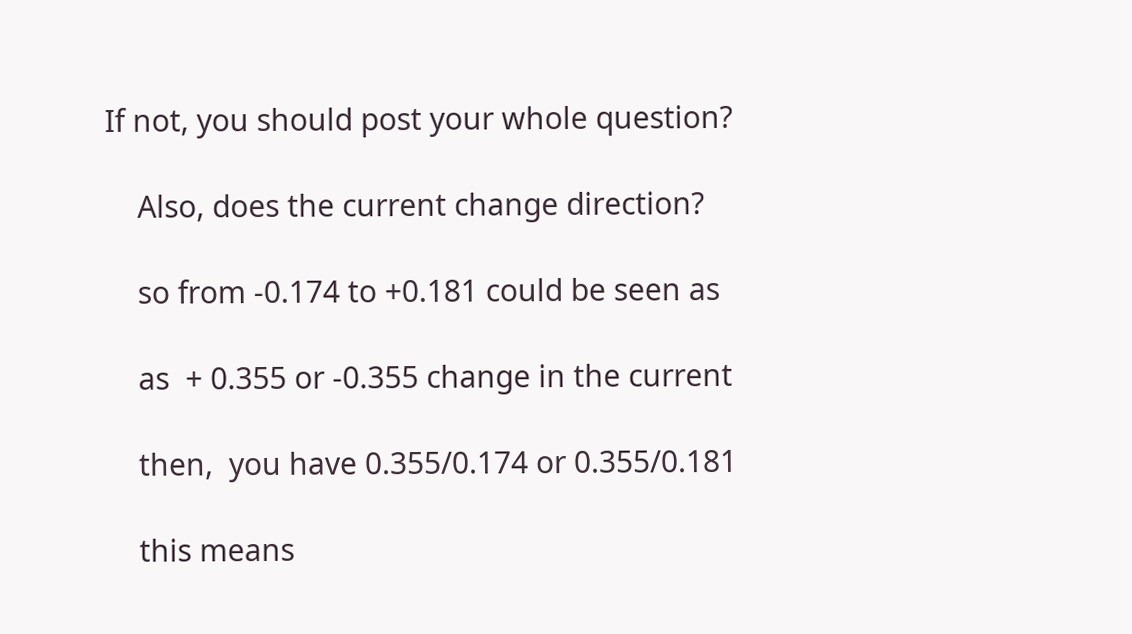If not, you should post your whole question?

    Also, does the current change direction?

    so from -0.174 to +0.181 could be seen as

    as  + 0.355 or -0.355 change in the current

    then,  you have 0.355/0.174 or 0.355/0.181

    this means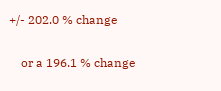+/- 202.0 % change

    or a 196.1 % change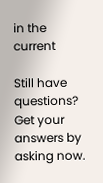in the current

Still have questions? Get your answers by asking now.